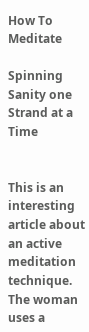How To Meditate

Spinning Sanity one Strand at a Time


This is an interesting article about an active meditation technique. The woman uses a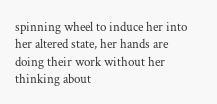spinning wheel to induce her into her altered state, her hands are doing their work without her thinking about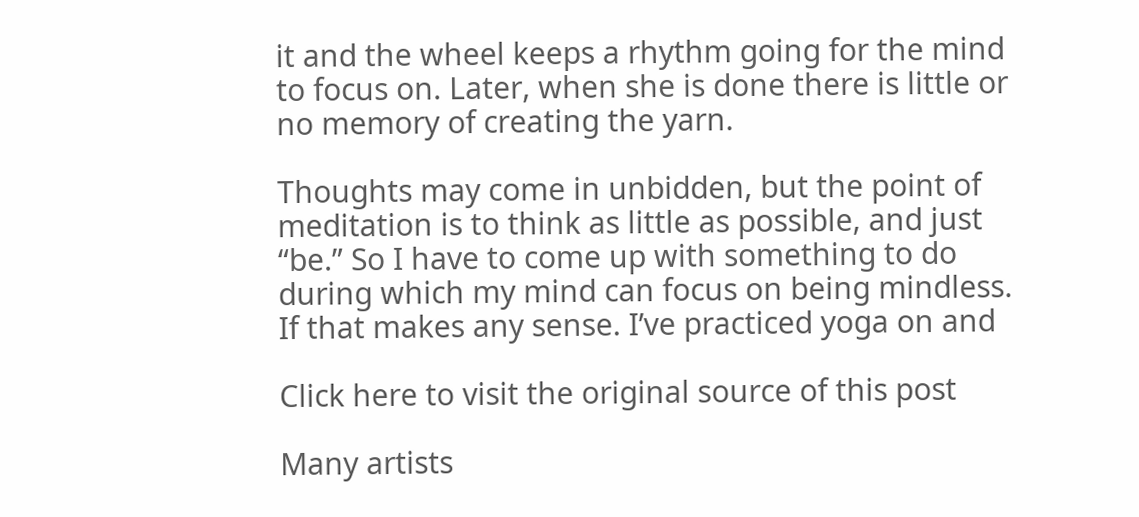it and the wheel keeps a rhythm going for the mind to focus on. Later, when she is done there is little or no memory of creating the yarn.

Thoughts may come in unbidden, but the point of meditation is to think as little as possible, and just “be.” So I have to come up with something to do during which my mind can focus on being mindless. If that makes any sense. I’ve practiced yoga on and

Click here to visit the original source of this post

Many artists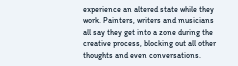experience an altered state while they work. Painters, writers and musicians all say they get into a zone during the creative process, blocking out all other thoughts and even conversations.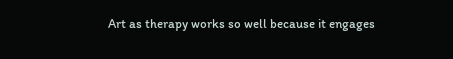Art as therapy works so well because it engages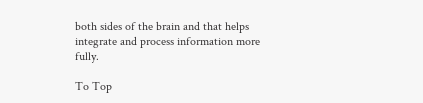both sides of the brain and that helps integrate and process information more fully.

To Top